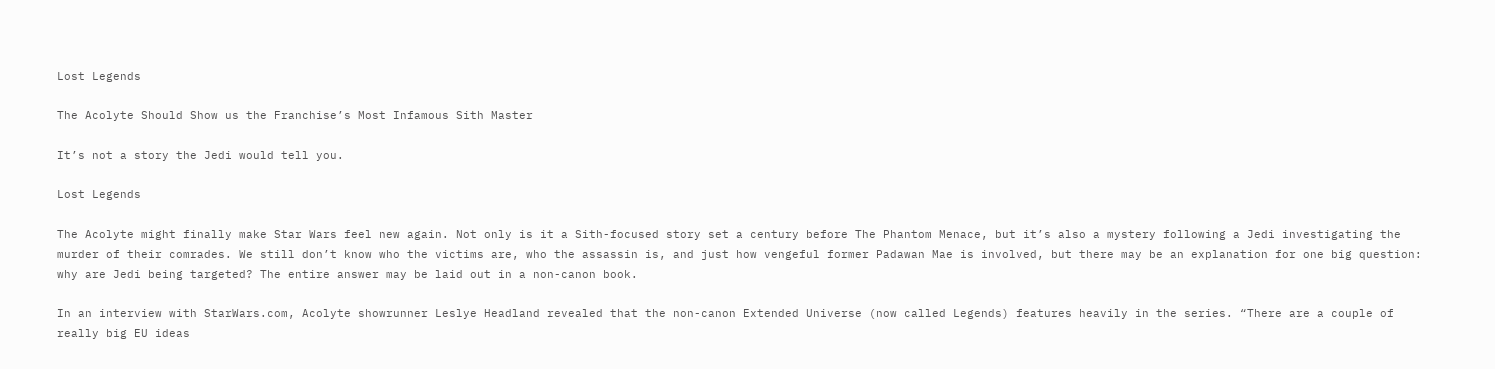Lost Legends

The Acolyte Should Show us the Franchise’s Most Infamous Sith Master

It’s not a story the Jedi would tell you.

Lost Legends

The Acolyte might finally make Star Wars feel new again. Not only is it a Sith-focused story set a century before The Phantom Menace, but it’s also a mystery following a Jedi investigating the murder of their comrades. We still don’t know who the victims are, who the assassin is, and just how vengeful former Padawan Mae is involved, but there may be an explanation for one big question: why are Jedi being targeted? The entire answer may be laid out in a non-canon book.

In an interview with StarWars.com, Acolyte showrunner Leslye Headland revealed that the non-canon Extended Universe (now called Legends) features heavily in the series. “There are a couple of really big EU ideas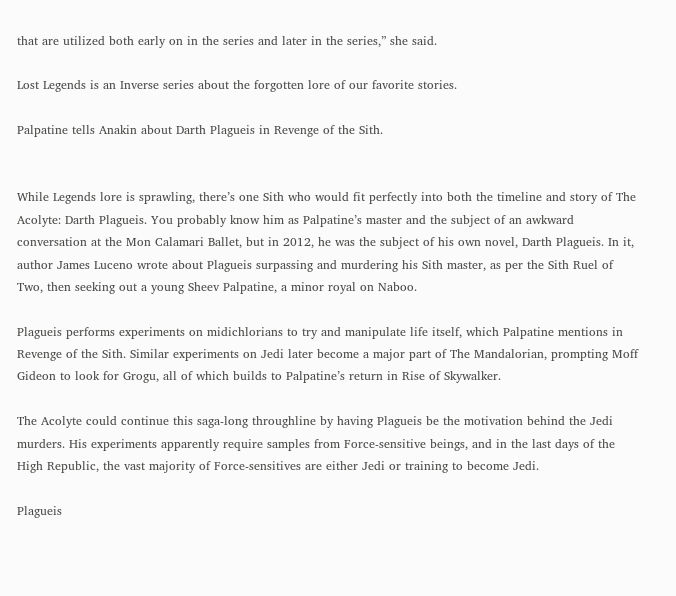that are utilized both early on in the series and later in the series,” she said.

Lost Legends is an Inverse series about the forgotten lore of our favorite stories.

Palpatine tells Anakin about Darth Plagueis in Revenge of the Sith.


While Legends lore is sprawling, there’s one Sith who would fit perfectly into both the timeline and story of The Acolyte: Darth Plagueis. You probably know him as Palpatine’s master and the subject of an awkward conversation at the Mon Calamari Ballet, but in 2012, he was the subject of his own novel, Darth Plagueis. In it, author James Luceno wrote about Plagueis surpassing and murdering his Sith master, as per the Sith Ruel of Two, then seeking out a young Sheev Palpatine, a minor royal on Naboo.

Plagueis performs experiments on midichlorians to try and manipulate life itself, which Palpatine mentions in Revenge of the Sith. Similar experiments on Jedi later become a major part of The Mandalorian, prompting Moff Gideon to look for Grogu, all of which builds to Palpatine’s return in Rise of Skywalker.

The Acolyte could continue this saga-long throughline by having Plagueis be the motivation behind the Jedi murders. His experiments apparently require samples from Force-sensitive beings, and in the last days of the High Republic, the vast majority of Force-sensitives are either Jedi or training to become Jedi.

Plagueis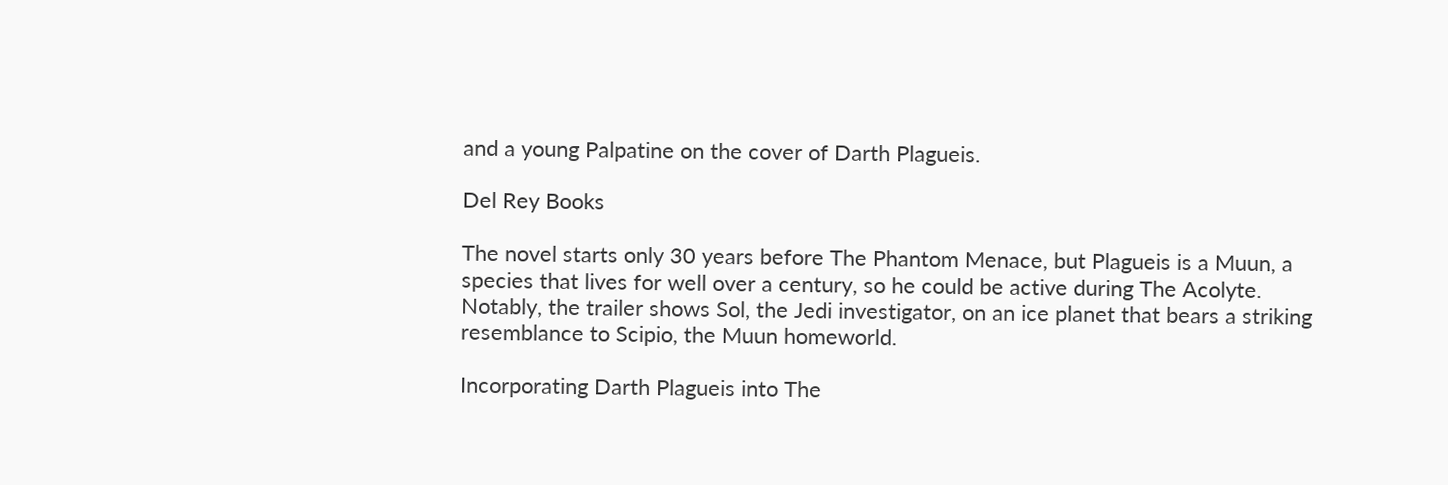and a young Palpatine on the cover of Darth Plagueis.

Del Rey Books

The novel starts only 30 years before The Phantom Menace, but Plagueis is a Muun, a species that lives for well over a century, so he could be active during The Acolyte. Notably, the trailer shows Sol, the Jedi investigator, on an ice planet that bears a striking resemblance to Scipio, the Muun homeworld.

Incorporating Darth Plagueis into The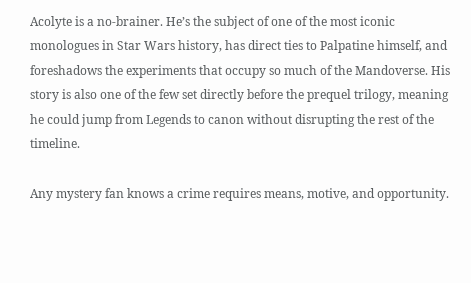Acolyte is a no-brainer. He’s the subject of one of the most iconic monologues in Star Wars history, has direct ties to Palpatine himself, and foreshadows the experiments that occupy so much of the Mandoverse. His story is also one of the few set directly before the prequel trilogy, meaning he could jump from Legends to canon without disrupting the rest of the timeline.

Any mystery fan knows a crime requires means, motive, and opportunity.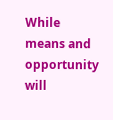While means and opportunity will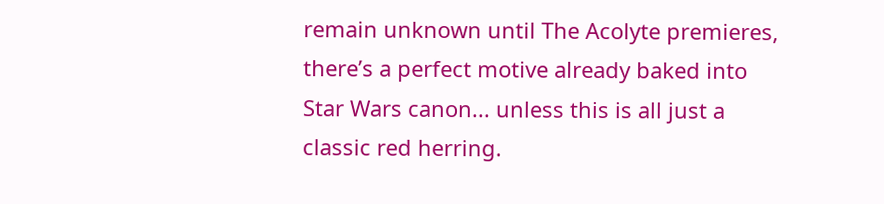remain unknown until The Acolyte premieres, there’s a perfect motive already baked into Star Wars canon... unless this is all just a classic red herring.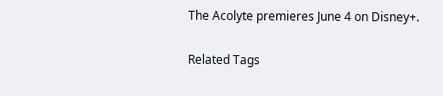The Acolyte premieres June 4 on Disney+.

Related Tags